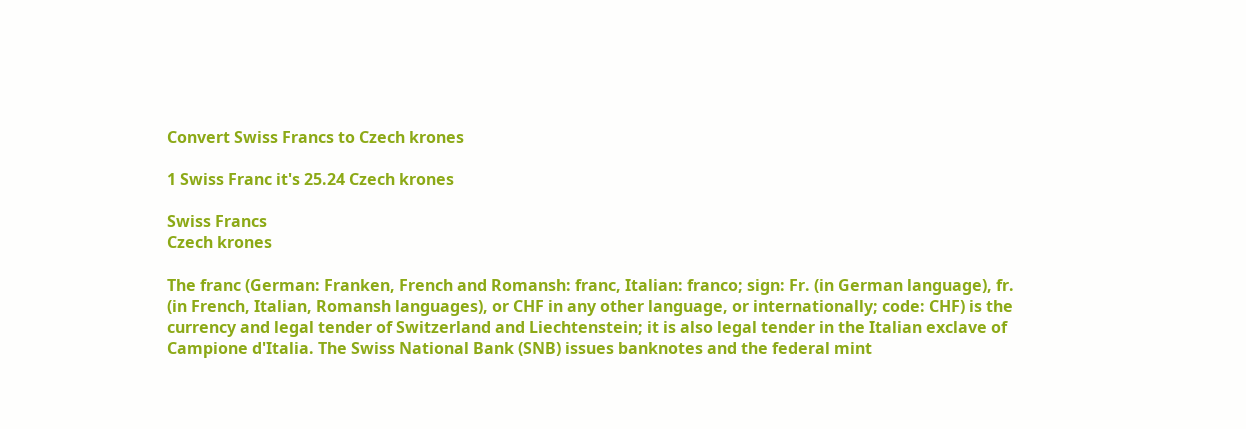Convert Swiss Francs to Czech krones

1 Swiss Franc it's 25.24 Czech krones

Swiss Francs
Czech krones

The franc (German: Franken, French and Romansh: franc, Italian: franco; sign: Fr. (in German language), fr. (in French, Italian, Romansh languages), or CHF in any other language, or internationally; code: CHF) is the currency and legal tender of Switzerland and Liechtenstein; it is also legal tender in the Italian exclave of Campione d'Italia. The Swiss National Bank (SNB) issues banknotes and the federal mint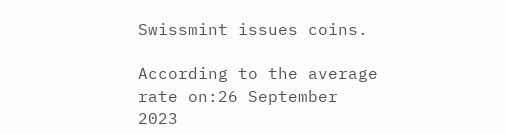Swissmint issues coins.

According to the average rate on:26 September 2023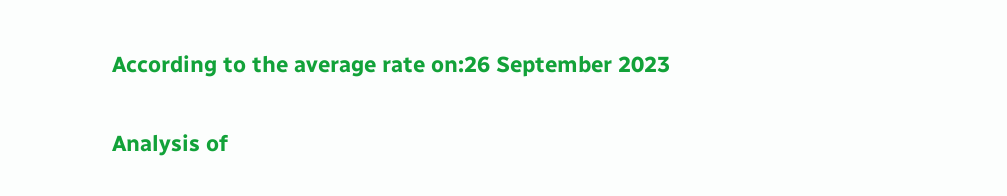According to the average rate on:26 September 2023

Analysis of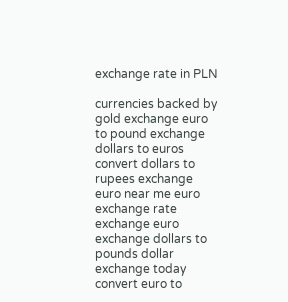exchange rate in PLN

currencies backed by gold exchange euro to pound exchange dollars to euros convert dollars to rupees exchange euro near me euro exchange rate exchange euro exchange dollars to pounds dollar exchange today convert euro to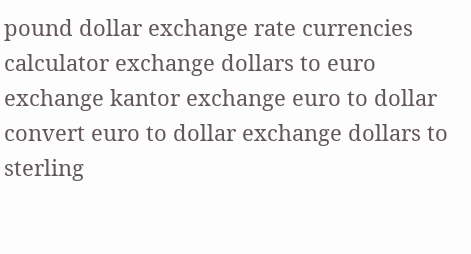pound dollar exchange rate currencies calculator exchange dollars to euro exchange kantor exchange euro to dollar convert euro to dollar exchange dollars to sterling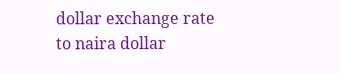dollar exchange rate to naira dollar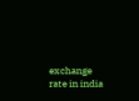exchange rate in india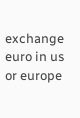exchange euro in us or europe